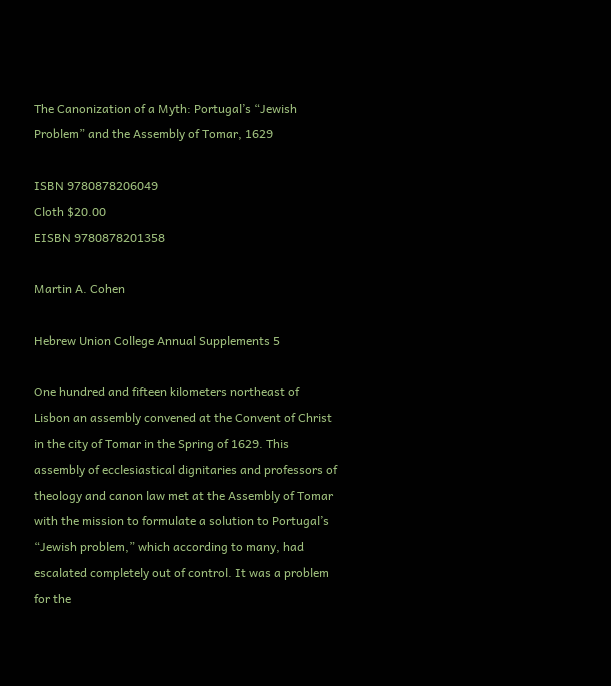The Canonization of a Myth: Portugal’s “Jewish Problem” and the Assembly of Tomar, 1629

ISBN 9780878206049
Cloth $20.00
EISBN 9780878201358

Martin A. Cohen

Hebrew Union College Annual Supplements 5

One hundred and fifteen kilometers northeast of Lisbon an assembly convened at the Convent of Christ in the city of Tomar in the Spring of 1629. This assembly of ecclesiastical dignitaries and professors of theology and canon law met at the Assembly of Tomar with the mission to formulate a solution to Portugal’s “Jewish problem,” which according to many, had escalated completely out of control. It was a problem for the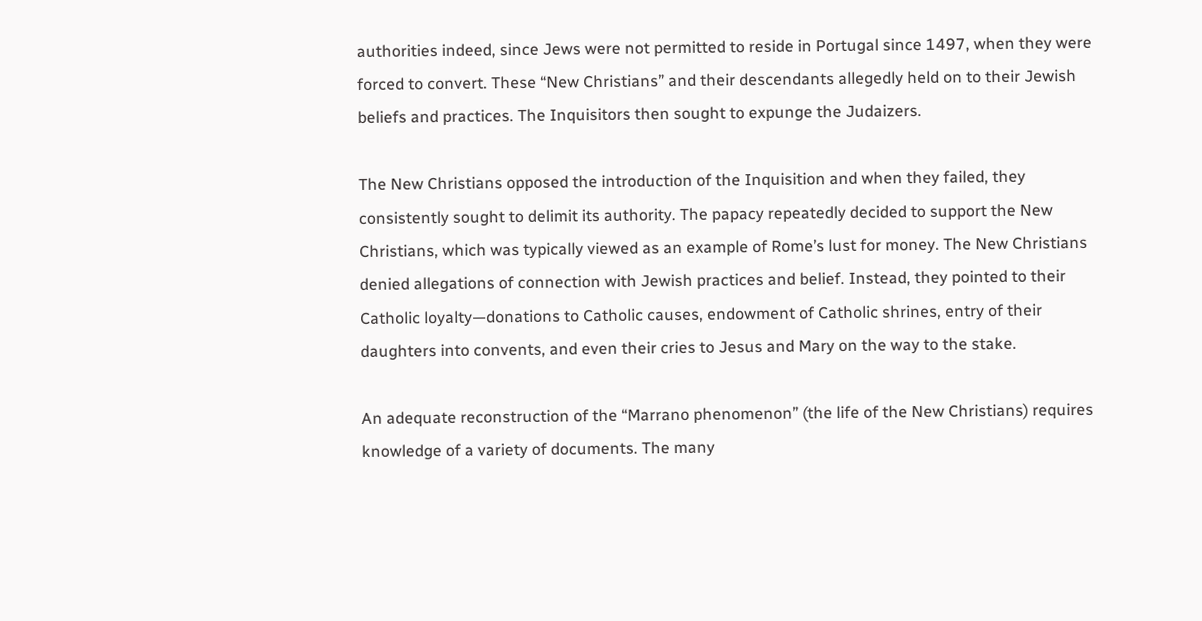authorities indeed, since Jews were not permitted to reside in Portugal since 1497, when they were forced to convert. These “New Christians” and their descendants allegedly held on to their Jewish beliefs and practices. The Inquisitors then sought to expunge the Judaizers.

The New Christians opposed the introduction of the Inquisition and when they failed, they consistently sought to delimit its authority. The papacy repeatedly decided to support the New Christians, which was typically viewed as an example of Rome’s lust for money. The New Christians denied allegations of connection with Jewish practices and belief. Instead, they pointed to their Catholic loyalty—donations to Catholic causes, endowment of Catholic shrines, entry of their daughters into convents, and even their cries to Jesus and Mary on the way to the stake.

An adequate reconstruction of the “Marrano phenomenon” (the life of the New Christians) requires knowledge of a variety of documents. The many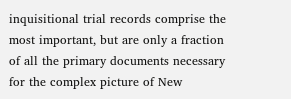inquisitional trial records comprise the most important, but are only a fraction of all the primary documents necessary for the complex picture of New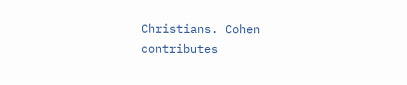Christians. Cohen contributes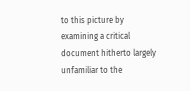to this picture by examining a critical document hitherto largely unfamiliar to the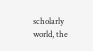scholarly world, the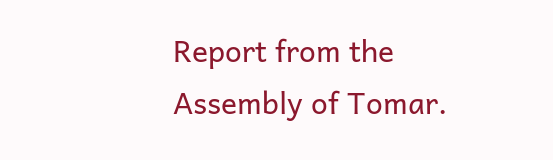Report from the Assembly of Tomar.